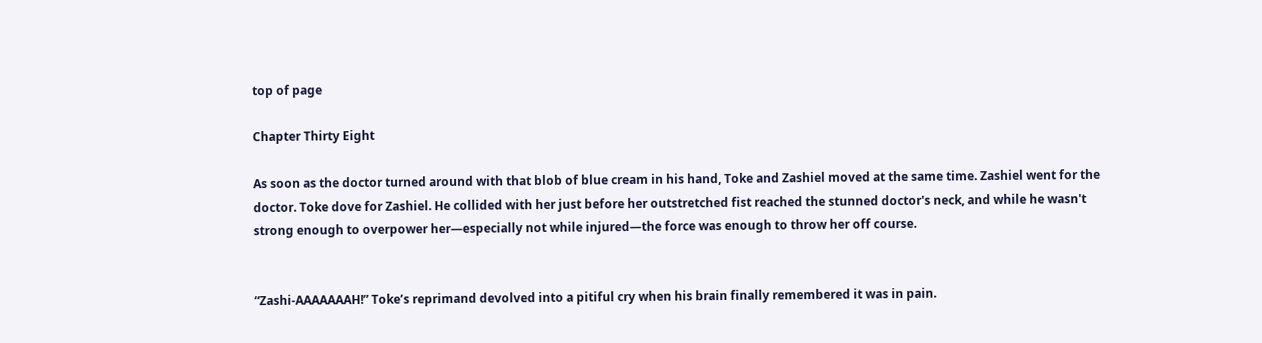top of page

Chapter Thirty Eight

As soon as the doctor turned around with that blob of blue cream in his hand, Toke and Zashiel moved at the same time. Zashiel went for the doctor. Toke dove for Zashiel. He collided with her just before her outstretched fist reached the stunned doctor's neck, and while he wasn't strong enough to overpower her—especially not while injured—the force was enough to throw her off course.


“Zashi-AAAAAAAH!” Toke’s reprimand devolved into a pitiful cry when his brain finally remembered it was in pain.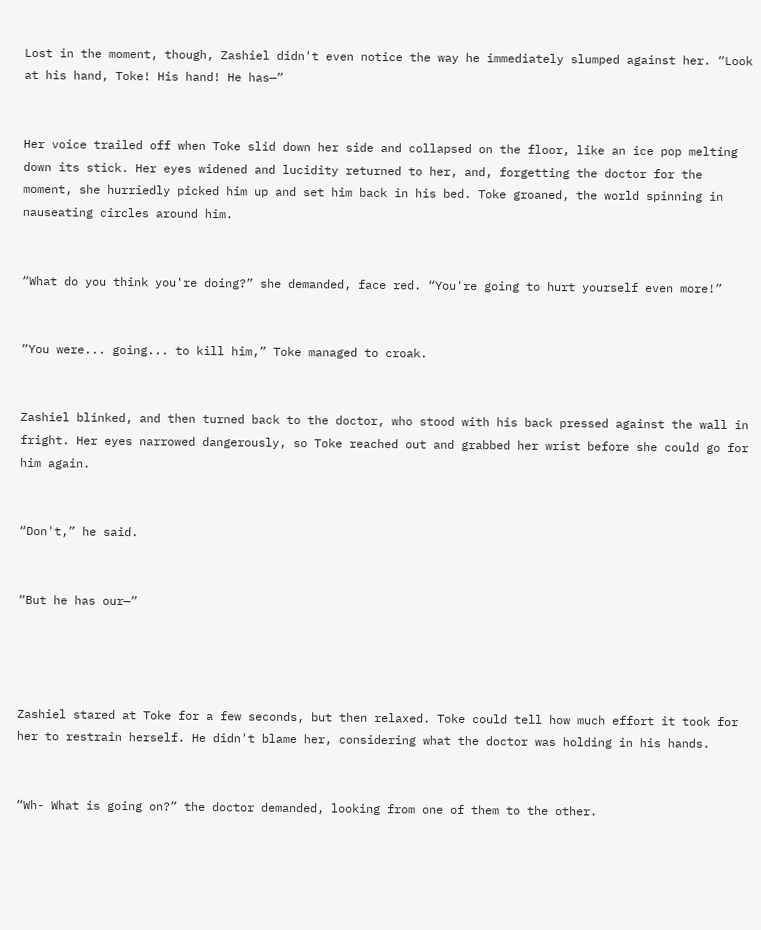Lost in the moment, though, Zashiel didn't even notice the way he immediately slumped against her. “Look at his hand, Toke! His hand! He has—”


Her voice trailed off when Toke slid down her side and collapsed on the floor, like an ice pop melting down its stick. Her eyes widened and lucidity returned to her, and, forgetting the doctor for the moment, she hurriedly picked him up and set him back in his bed. Toke groaned, the world spinning in nauseating circles around him.


“What do you think you're doing?” she demanded, face red. “You're going to hurt yourself even more!”


“You were... going... to kill him,” Toke managed to croak.


Zashiel blinked, and then turned back to the doctor, who stood with his back pressed against the wall in fright. Her eyes narrowed dangerously, so Toke reached out and grabbed her wrist before she could go for him again.


“Don't,” he said.


“But he has our—”




Zashiel stared at Toke for a few seconds, but then relaxed. Toke could tell how much effort it took for her to restrain herself. He didn't blame her, considering what the doctor was holding in his hands.


“Wh- What is going on?” the doctor demanded, looking from one of them to the other.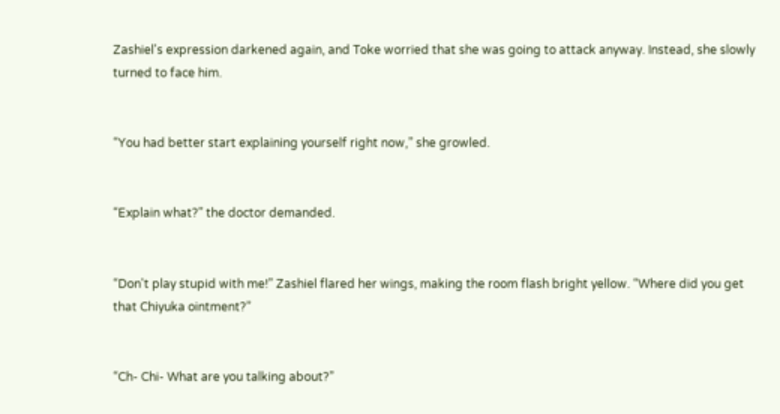Zashiel's expression darkened again, and Toke worried that she was going to attack anyway. Instead, she slowly turned to face him.


“You had better start explaining yourself right now,” she growled.


“Explain what?” the doctor demanded.


“Don't play stupid with me!” Zashiel flared her wings, making the room flash bright yellow. “Where did you get that Chiyuka ointment?”


“Ch- Chi- What are you talking about?”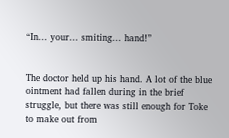“In... your... smiting... hand!”


The doctor held up his hand. A lot of the blue ointment had fallen during in the brief struggle, but there was still enough for Toke to make out from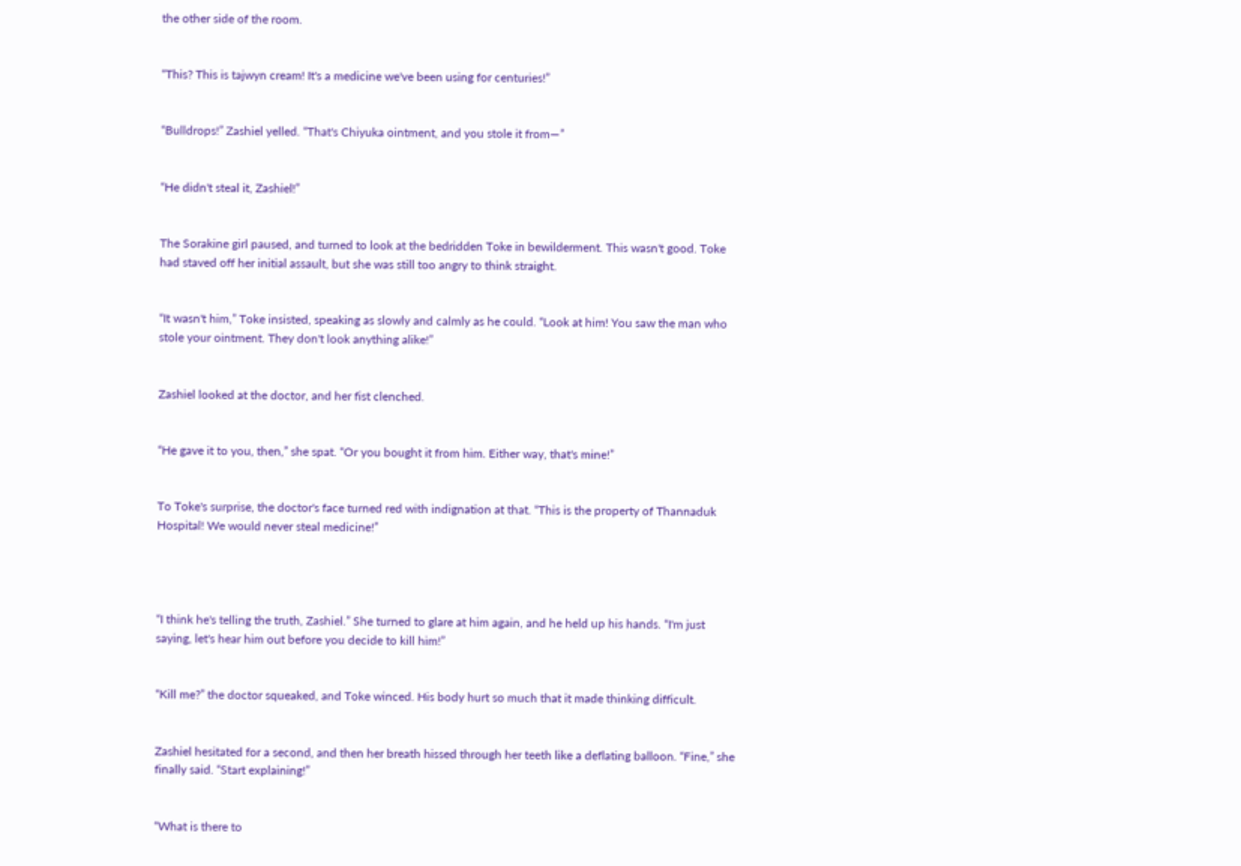the other side of the room.


“This? This is tajwyn cream! It's a medicine we've been using for centuries!”


“Bulldrops!” Zashiel yelled. “That's Chiyuka ointment, and you stole it from—”


“He didn't steal it, Zashiel!”


The Sorakine girl paused, and turned to look at the bedridden Toke in bewilderment. This wasn't good. Toke had staved off her initial assault, but she was still too angry to think straight.


“It wasn't him,” Toke insisted, speaking as slowly and calmly as he could. “Look at him! You saw the man who stole your ointment. They don't look anything alike!”


Zashiel looked at the doctor, and her fist clenched.


“He gave it to you, then,” she spat. “Or you bought it from him. Either way, that's mine!”


To Toke's surprise, the doctor's face turned red with indignation at that. “This is the property of Thannaduk Hospital! We would never steal medicine!”




“I think he's telling the truth, Zashiel.” She turned to glare at him again, and he held up his hands. “I'm just saying, let's hear him out before you decide to kill him!”


“Kill me?” the doctor squeaked, and Toke winced. His body hurt so much that it made thinking difficult.


Zashiel hesitated for a second, and then her breath hissed through her teeth like a deflating balloon. “Fine,” she finally said. “Start explaining!”


“What is there to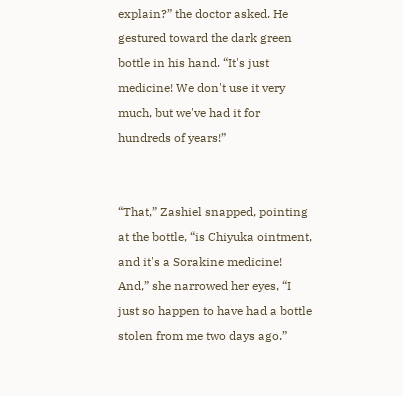explain?” the doctor asked. He gestured toward the dark green bottle in his hand. “It's just medicine! We don't use it very much, but we've had it for hundreds of years!”


“That,” Zashiel snapped, pointing at the bottle, “is Chiyuka ointment, and it's a Sorakine medicine! And,” she narrowed her eyes, “I just so happen to have had a bottle stolen from me two days ago.”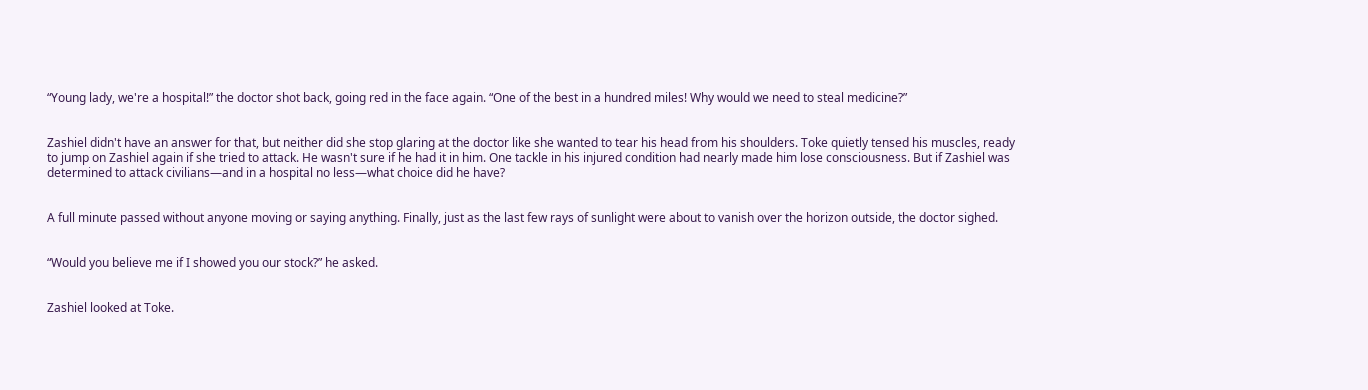“Young lady, we're a hospital!” the doctor shot back, going red in the face again. “One of the best in a hundred miles! Why would we need to steal medicine?”


Zashiel didn't have an answer for that, but neither did she stop glaring at the doctor like she wanted to tear his head from his shoulders. Toke quietly tensed his muscles, ready to jump on Zashiel again if she tried to attack. He wasn't sure if he had it in him. One tackle in his injured condition had nearly made him lose consciousness. But if Zashiel was determined to attack civilians—and in a hospital no less—what choice did he have?


A full minute passed without anyone moving or saying anything. Finally, just as the last few rays of sunlight were about to vanish over the horizon outside, the doctor sighed.


“Would you believe me if I showed you our stock?” he asked.


Zashiel looked at Toke.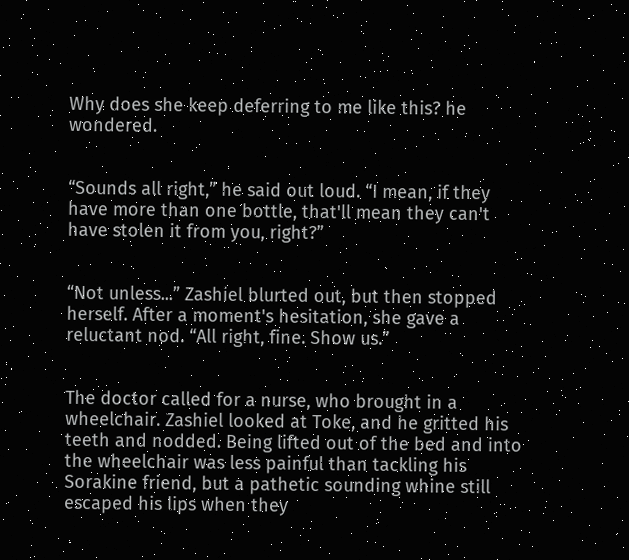Why does she keep deferring to me like this? he wondered.


“Sounds all right,” he said out loud. “I mean, if they have more than one bottle, that'll mean they can't have stolen it from you, right?”


“Not unless...” Zashiel blurted out, but then stopped herself. After a moment's hesitation, she gave a reluctant nod. “All right, fine. Show us.”


The doctor called for a nurse, who brought in a wheelchair. Zashiel looked at Toke, and he gritted his teeth and nodded. Being lifted out of the bed and into the wheelchair was less painful than tackling his Sorakine friend, but a pathetic sounding whine still escaped his lips when they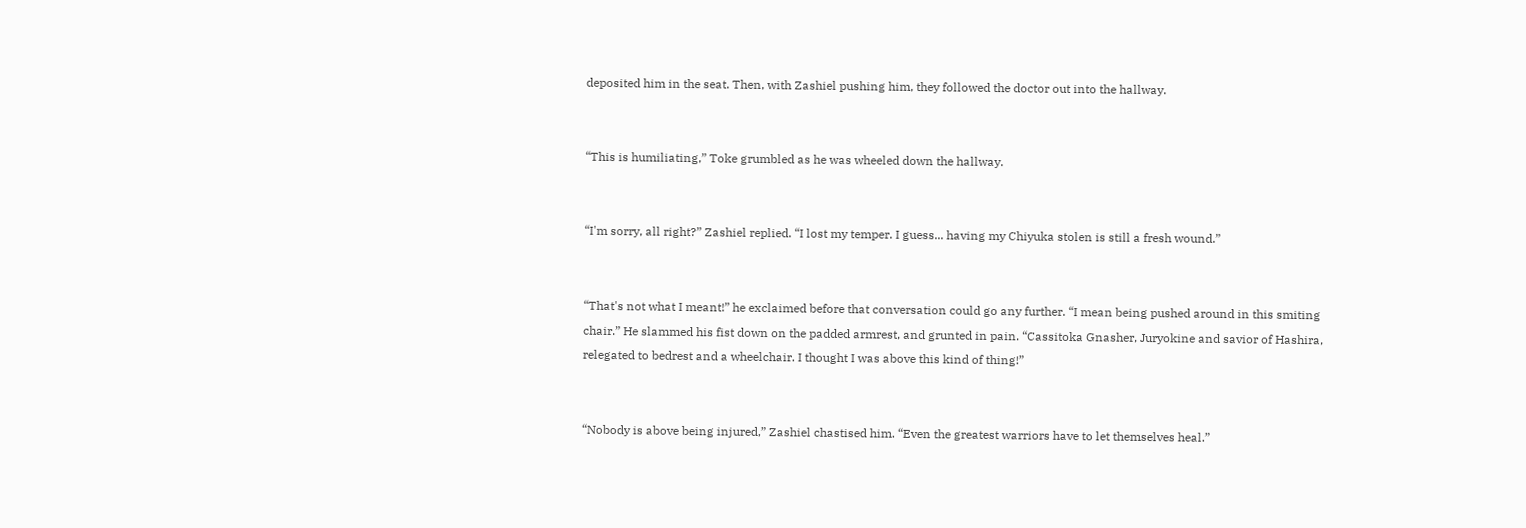deposited him in the seat. Then, with Zashiel pushing him, they followed the doctor out into the hallway.


“This is humiliating,” Toke grumbled as he was wheeled down the hallway.


“I'm sorry, all right?” Zashiel replied. “I lost my temper. I guess... having my Chiyuka stolen is still a fresh wound.”


“That's not what I meant!” he exclaimed before that conversation could go any further. “I mean being pushed around in this smiting chair.” He slammed his fist down on the padded armrest, and grunted in pain. “Cassitoka Gnasher, Juryokine and savior of Hashira, relegated to bedrest and a wheelchair. I thought I was above this kind of thing!”


“Nobody is above being injured,” Zashiel chastised him. “Even the greatest warriors have to let themselves heal.”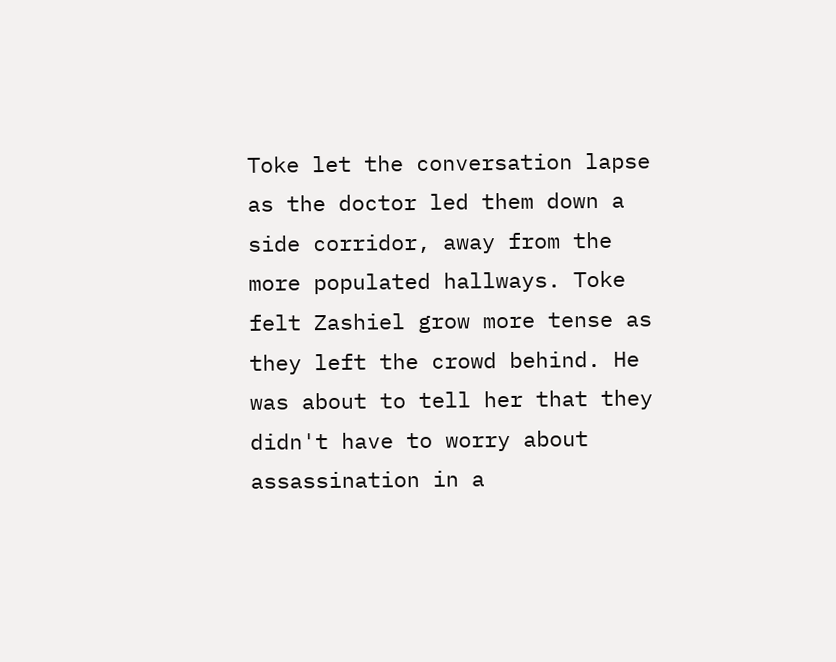Toke let the conversation lapse as the doctor led them down a side corridor, away from the more populated hallways. Toke felt Zashiel grow more tense as they left the crowd behind. He was about to tell her that they didn't have to worry about assassination in a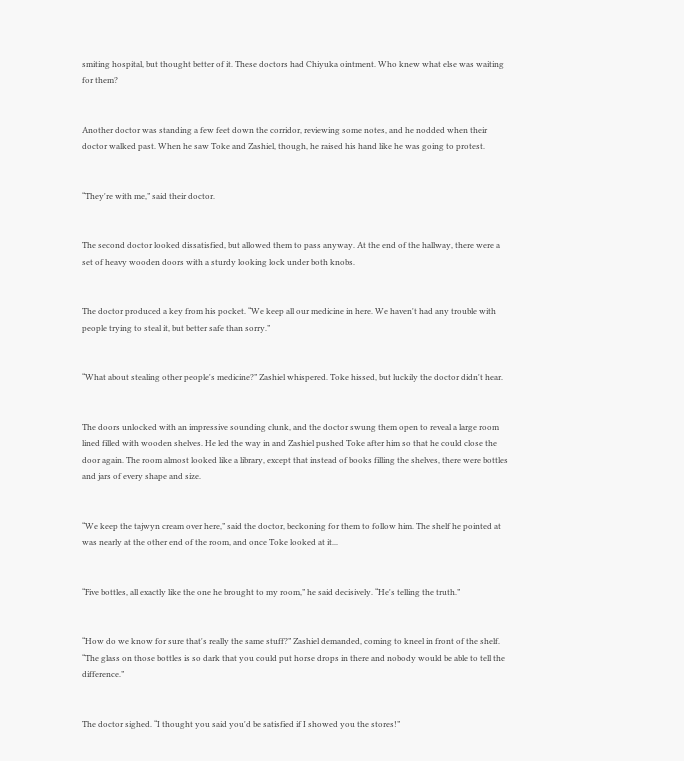smiting hospital, but thought better of it. These doctors had Chiyuka ointment. Who knew what else was waiting for them?


Another doctor was standing a few feet down the corridor, reviewing some notes, and he nodded when their doctor walked past. When he saw Toke and Zashiel, though, he raised his hand like he was going to protest.


“They're with me,” said their doctor.


The second doctor looked dissatisfied, but allowed them to pass anyway. At the end of the hallway, there were a set of heavy wooden doors with a sturdy looking lock under both knobs.


The doctor produced a key from his pocket. “We keep all our medicine in here. We haven't had any trouble with people trying to steal it, but better safe than sorry.”


“What about stealing other people's medicine?” Zashiel whispered. Toke hissed, but luckily the doctor didn't hear.


The doors unlocked with an impressive sounding clunk, and the doctor swung them open to reveal a large room lined filled with wooden shelves. He led the way in and Zashiel pushed Toke after him so that he could close the door again. The room almost looked like a library, except that instead of books filling the shelves, there were bottles and jars of every shape and size.


“We keep the tajwyn cream over here,” said the doctor, beckoning for them to follow him. The shelf he pointed at was nearly at the other end of the room, and once Toke looked at it...


“Five bottles, all exactly like the one he brought to my room,” he said decisively. “He's telling the truth.”


“How do we know for sure that's really the same stuff?” Zashiel demanded, coming to kneel in front of the shelf. “The glass on those bottles is so dark that you could put horse drops in there and nobody would be able to tell the difference.”


The doctor sighed. “I thought you said you'd be satisfied if I showed you the stores!”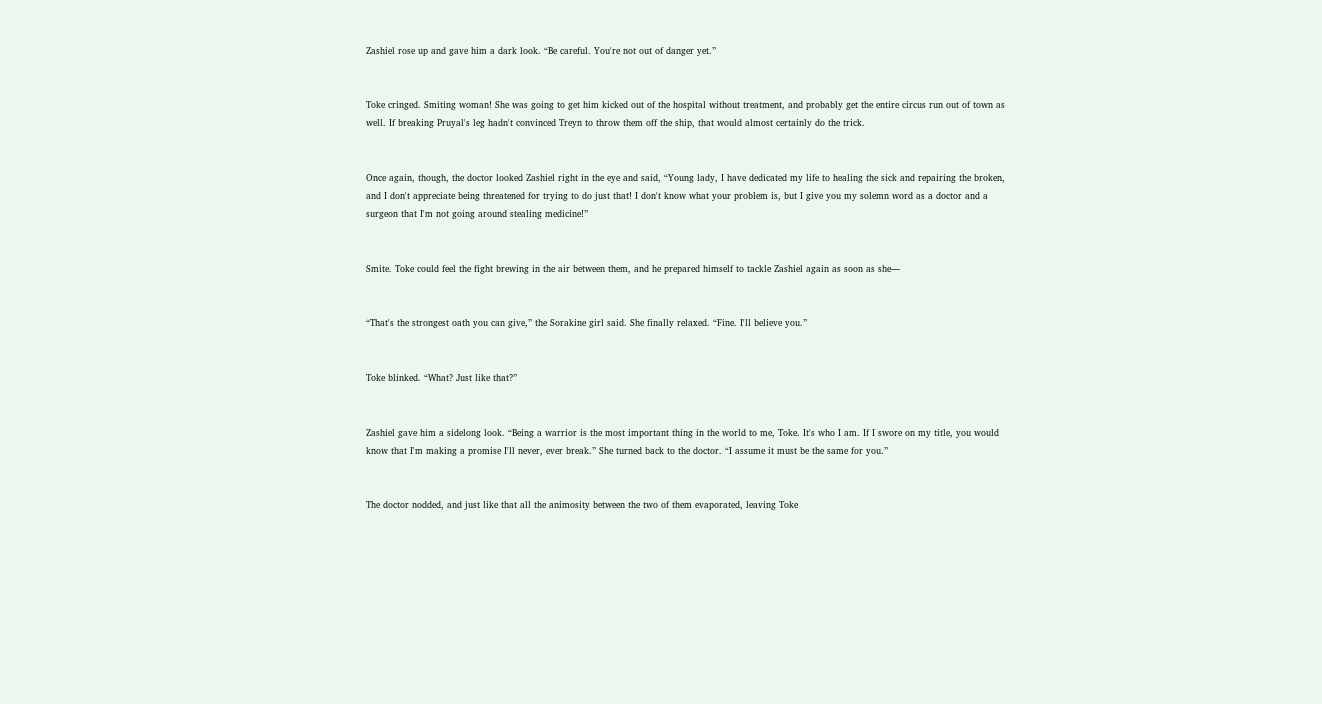Zashiel rose up and gave him a dark look. “Be careful. You're not out of danger yet.”


Toke cringed. Smiting woman! She was going to get him kicked out of the hospital without treatment, and probably get the entire circus run out of town as well. If breaking Pruyal's leg hadn't convinced Treyn to throw them off the ship, that would almost certainly do the trick.


Once again, though, the doctor looked Zashiel right in the eye and said, “Young lady, I have dedicated my life to healing the sick and repairing the broken, and I don't appreciate being threatened for trying to do just that! I don't know what your problem is, but I give you my solemn word as a doctor and a surgeon that I'm not going around stealing medicine!”


Smite. Toke could feel the fight brewing in the air between them, and he prepared himself to tackle Zashiel again as soon as she—


“That's the strongest oath you can give,” the Sorakine girl said. She finally relaxed. “Fine. I'll believe you.”


Toke blinked. “What? Just like that?”


Zashiel gave him a sidelong look. “Being a warrior is the most important thing in the world to me, Toke. It's who I am. If I swore on my title, you would know that I'm making a promise I'll never, ever break.” She turned back to the doctor. “I assume it must be the same for you.”


The doctor nodded, and just like that all the animosity between the two of them evaporated, leaving Toke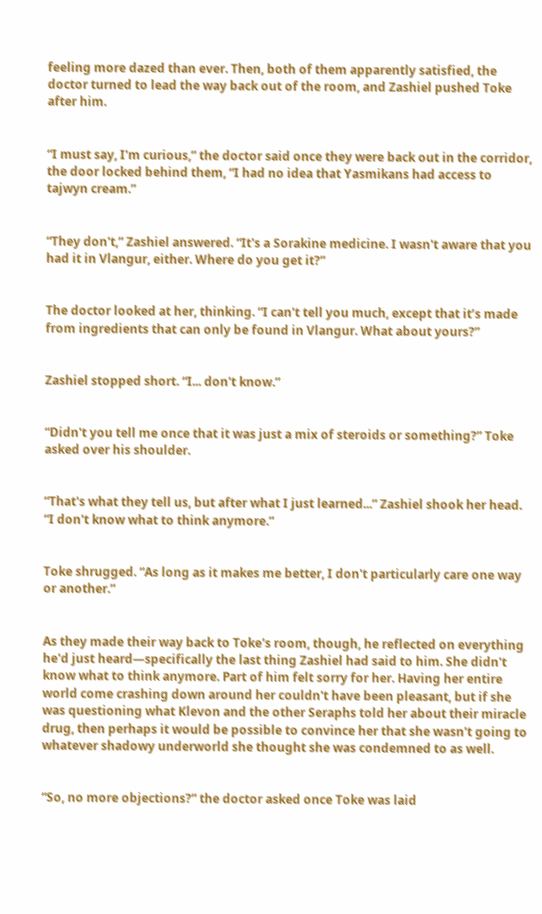feeling more dazed than ever. Then, both of them apparently satisfied, the doctor turned to lead the way back out of the room, and Zashiel pushed Toke after him.


“I must say, I'm curious,” the doctor said once they were back out in the corridor, the door locked behind them, “I had no idea that Yasmikans had access to tajwyn cream.”


“They don't,” Zashiel answered. “It's a Sorakine medicine. I wasn't aware that you had it in Vlangur, either. Where do you get it?”


The doctor looked at her, thinking. “I can't tell you much, except that it’s made from ingredients that can only be found in Vlangur. What about yours?”


Zashiel stopped short. “I... don't know.”


“Didn't you tell me once that it was just a mix of steroids or something?” Toke asked over his shoulder.


“That's what they tell us, but after what I just learned...” Zashiel shook her head. “I don't know what to think anymore.”


Toke shrugged. “As long as it makes me better, I don't particularly care one way or another.”


As they made their way back to Toke's room, though, he reflected on everything he'd just heard—specifically the last thing Zashiel had said to him. She didn't know what to think anymore. Part of him felt sorry for her. Having her entire world come crashing down around her couldn't have been pleasant, but if she was questioning what Klevon and the other Seraphs told her about their miracle drug, then perhaps it would be possible to convince her that she wasn't going to whatever shadowy underworld she thought she was condemned to as well.


“So, no more objections?” the doctor asked once Toke was laid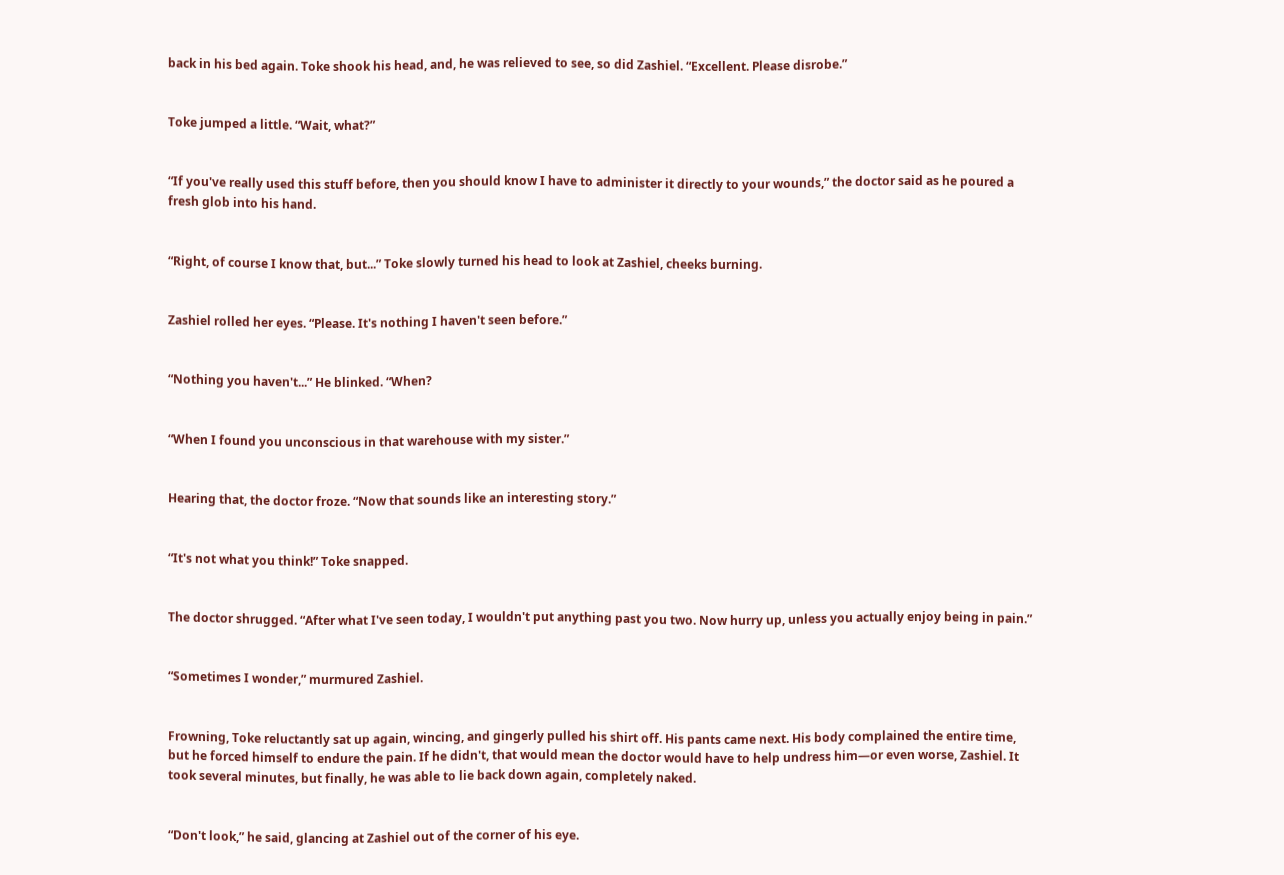back in his bed again. Toke shook his head, and, he was relieved to see, so did Zashiel. “Excellent. Please disrobe.”


Toke jumped a little. “Wait, what?”


“If you've really used this stuff before, then you should know I have to administer it directly to your wounds,” the doctor said as he poured a fresh glob into his hand.


“Right, of course I know that, but...” Toke slowly turned his head to look at Zashiel, cheeks burning.


Zashiel rolled her eyes. “Please. It's nothing I haven't seen before.”


“Nothing you haven't...” He blinked. “When?


“When I found you unconscious in that warehouse with my sister.”


Hearing that, the doctor froze. “Now that sounds like an interesting story.”


“It's not what you think!” Toke snapped.


The doctor shrugged. “After what I've seen today, I wouldn't put anything past you two. Now hurry up, unless you actually enjoy being in pain.”


“Sometimes I wonder,” murmured Zashiel.


Frowning, Toke reluctantly sat up again, wincing, and gingerly pulled his shirt off. His pants came next. His body complained the entire time, but he forced himself to endure the pain. If he didn't, that would mean the doctor would have to help undress him—or even worse, Zashiel. It took several minutes, but finally, he was able to lie back down again, completely naked.


“Don't look,” he said, glancing at Zashiel out of the corner of his eye.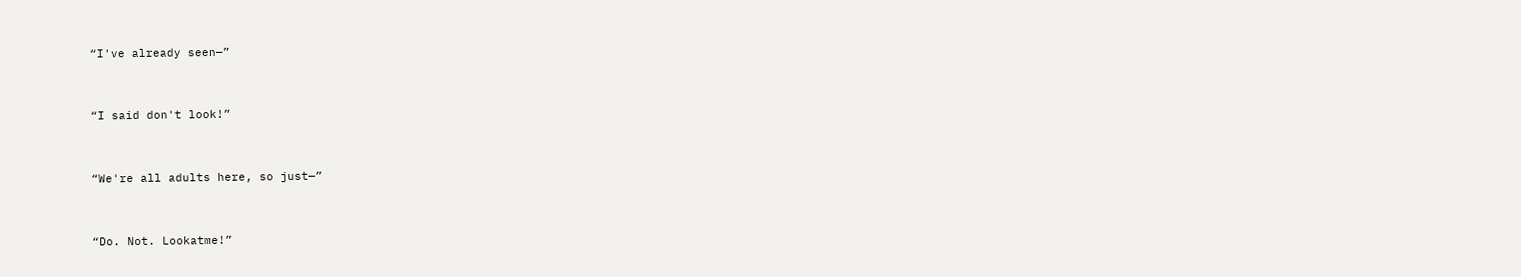“I've already seen—”


“I said don't look!”


“We're all adults here, so just—”


“Do. Not. Lookatme!”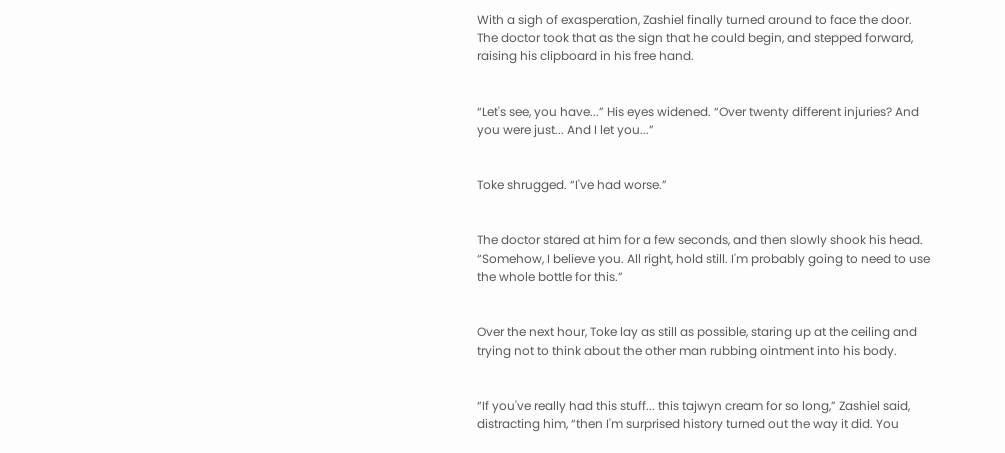With a sigh of exasperation, Zashiel finally turned around to face the door. The doctor took that as the sign that he could begin, and stepped forward, raising his clipboard in his free hand.


“Let's see, you have...” His eyes widened. “Over twenty different injuries? And you were just... And I let you...”


Toke shrugged. “I've had worse.”


The doctor stared at him for a few seconds, and then slowly shook his head. “Somehow, I believe you. All right, hold still. I'm probably going to need to use the whole bottle for this.”


Over the next hour, Toke lay as still as possible, staring up at the ceiling and trying not to think about the other man rubbing ointment into his body.


“If you've really had this stuff... this tajwyn cream for so long,” Zashiel said, distracting him, “then I'm surprised history turned out the way it did. You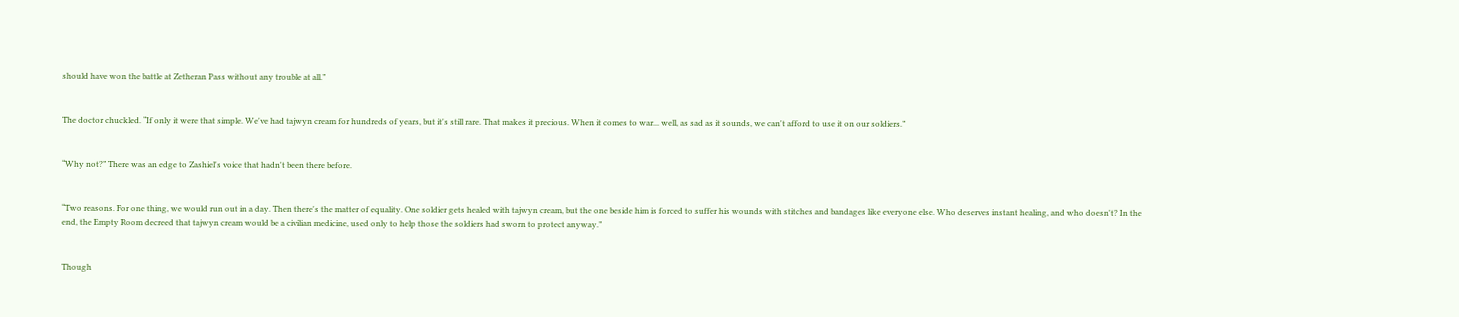should have won the battle at Zetheran Pass without any trouble at all.”


The doctor chuckled. “If only it were that simple. We've had tajwyn cream for hundreds of years, but it's still rare. That makes it precious. When it comes to war... well, as sad as it sounds, we can't afford to use it on our soldiers.”


“Why not?” There was an edge to Zashiel's voice that hadn't been there before.


“Two reasons. For one thing, we would run out in a day. Then there's the matter of equality. One soldier gets healed with tajwyn cream, but the one beside him is forced to suffer his wounds with stitches and bandages like everyone else. Who deserves instant healing, and who doesn't? In the end, the Empty Room decreed that tajwyn cream would be a civilian medicine, used only to help those the soldiers had sworn to protect anyway.”


Though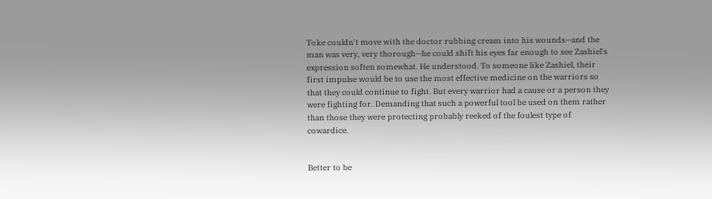Toke couldn't move with the doctor rubbing cream into his wounds—and the man was very, very thorough—he could shift his eyes far enough to see Zashiel's expression soften somewhat. He understood. To someone like Zashiel, their first impulse would be to use the most effective medicine on the warriors so that they could continue to fight. But every warrior had a cause or a person they were fighting for. Demanding that such a powerful tool be used on them rather than those they were protecting probably reeked of the foulest type of cowardice.


Better to be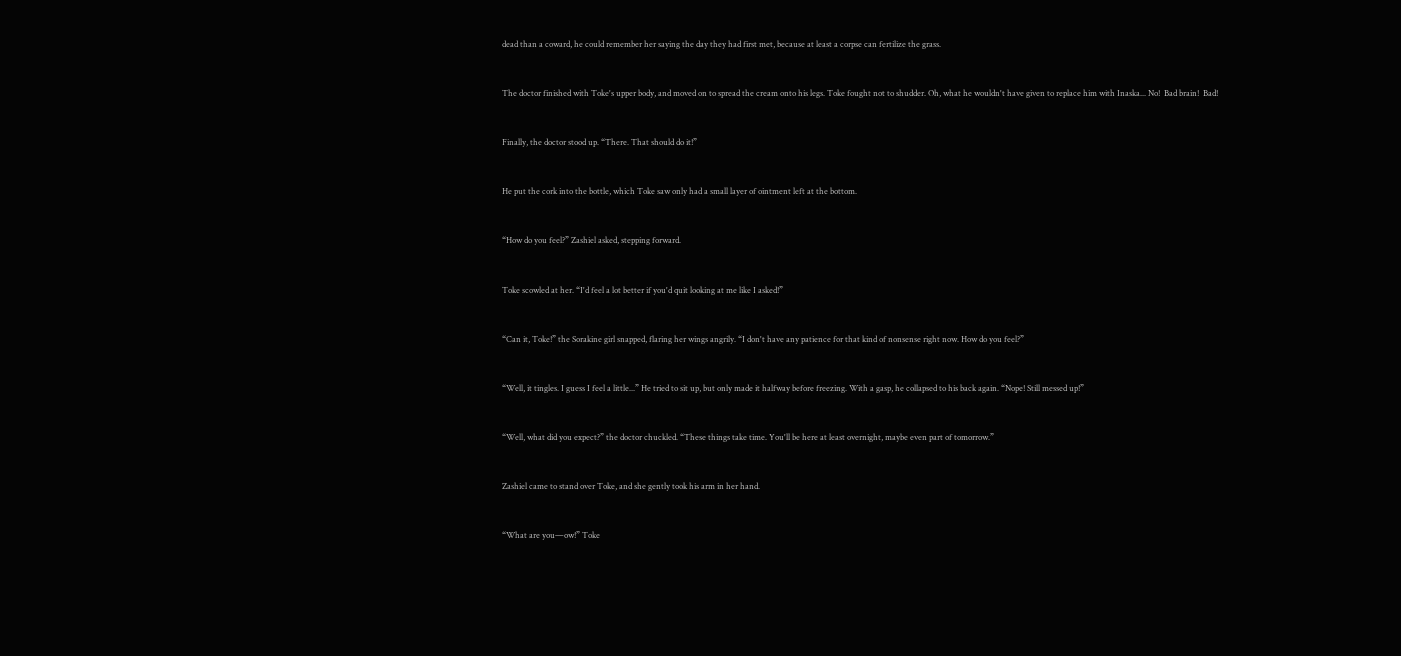dead than a coward, he could remember her saying the day they had first met, because at least a corpse can fertilize the grass.


The doctor finished with Toke's upper body, and moved on to spread the cream onto his legs. Toke fought not to shudder. Oh, what he wouldn't have given to replace him with Inaska... No!  Bad brain!  Bad!


Finally, the doctor stood up. “There. That should do it!”


He put the cork into the bottle, which Toke saw only had a small layer of ointment left at the bottom.


“How do you feel?” Zashiel asked, stepping forward.


Toke scowled at her. “I'd feel a lot better if you'd quit looking at me like I asked!”


“Can it, Toke!” the Sorakine girl snapped, flaring her wings angrily. “I don't have any patience for that kind of nonsense right now. How do you feel?”


“Well, it tingles. I guess I feel a little...” He tried to sit up, but only made it halfway before freezing. With a gasp, he collapsed to his back again. “Nope! Still messed up!”


“Well, what did you expect?” the doctor chuckled. “These things take time. You'll be here at least overnight, maybe even part of tomorrow.”


Zashiel came to stand over Toke, and she gently took his arm in her hand.


“What are you—ow!” Toke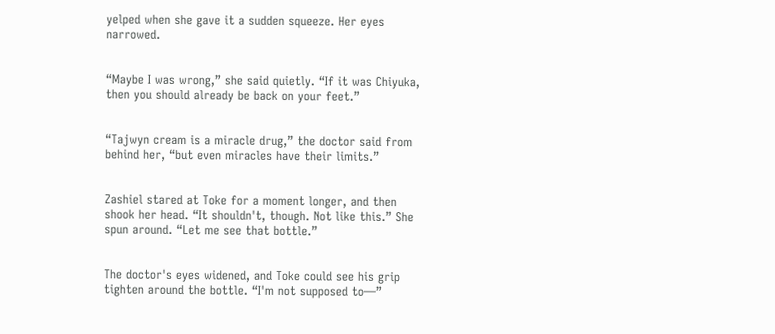yelped when she gave it a sudden squeeze. Her eyes narrowed.


“Maybe I was wrong,” she said quietly. “If it was Chiyuka, then you should already be back on your feet.”


“Tajwyn cream is a miracle drug,” the doctor said from behind her, “but even miracles have their limits.”


Zashiel stared at Toke for a moment longer, and then shook her head. “It shouldn't, though. Not like this.” She spun around. “Let me see that bottle.”


The doctor's eyes widened, and Toke could see his grip tighten around the bottle. “I'm not supposed to—”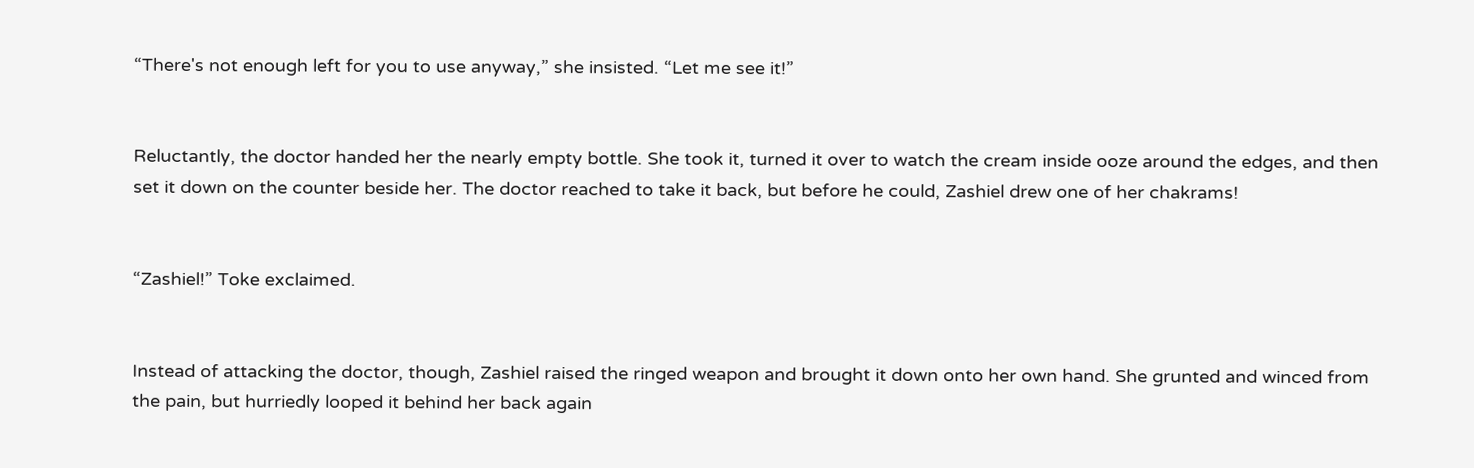“There's not enough left for you to use anyway,” she insisted. “Let me see it!”


Reluctantly, the doctor handed her the nearly empty bottle. She took it, turned it over to watch the cream inside ooze around the edges, and then set it down on the counter beside her. The doctor reached to take it back, but before he could, Zashiel drew one of her chakrams!


“Zashiel!” Toke exclaimed.


Instead of attacking the doctor, though, Zashiel raised the ringed weapon and brought it down onto her own hand. She grunted and winced from the pain, but hurriedly looped it behind her back again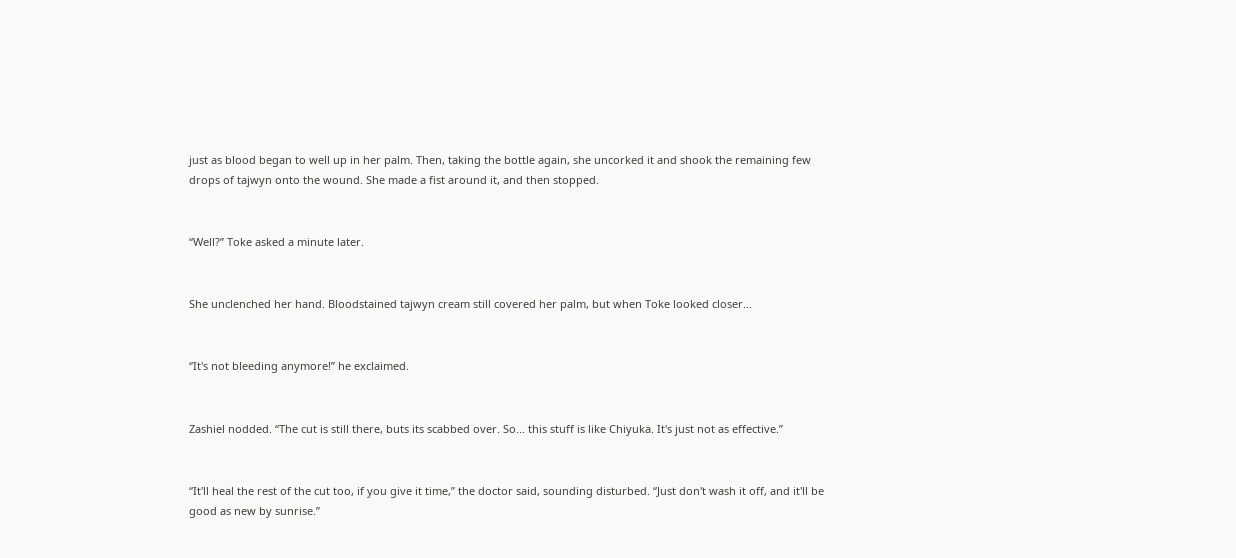just as blood began to well up in her palm. Then, taking the bottle again, she uncorked it and shook the remaining few drops of tajwyn onto the wound. She made a fist around it, and then stopped.


“Well?” Toke asked a minute later.


She unclenched her hand. Bloodstained tajwyn cream still covered her palm, but when Toke looked closer...


“It's not bleeding anymore!” he exclaimed.


Zashiel nodded. “The cut is still there, buts its scabbed over. So... this stuff is like Chiyuka. It's just not as effective.”


“It'll heal the rest of the cut too, if you give it time,” the doctor said, sounding disturbed. “Just don't wash it off, and it'll be good as new by sunrise.”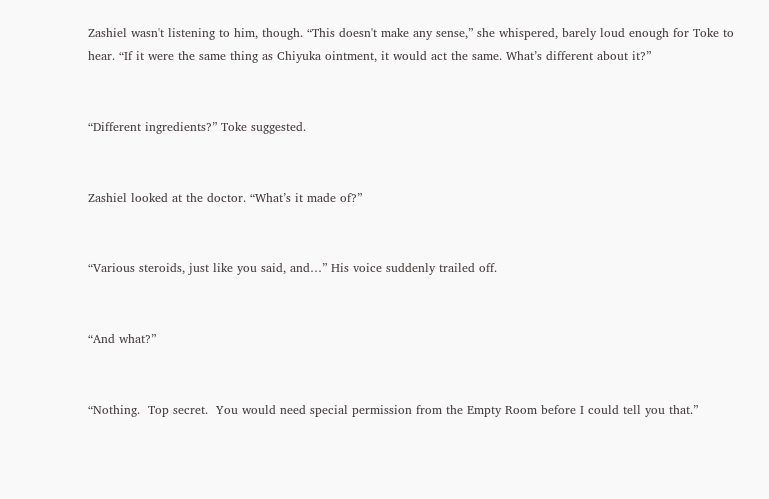Zashiel wasn't listening to him, though. “This doesn't make any sense,” she whispered, barely loud enough for Toke to hear. “If it were the same thing as Chiyuka ointment, it would act the same. What’s different about it?”


“Different ingredients?” Toke suggested.


Zashiel looked at the doctor. “What’s it made of?”


“Various steroids, just like you said, and…” His voice suddenly trailed off.


“And what?”


“Nothing.  Top secret.  You would need special permission from the Empty Room before I could tell you that.”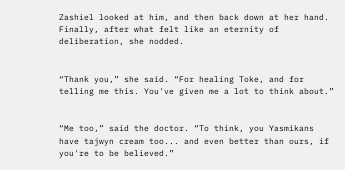Zashiel looked at him, and then back down at her hand. Finally, after what felt like an eternity of deliberation, she nodded.


“Thank you,” she said. “For healing Toke, and for telling me this. You've given me a lot to think about.”


“Me too,” said the doctor. “To think, you Yasmikans have tajwyn cream too... and even better than ours, if you're to be believed.”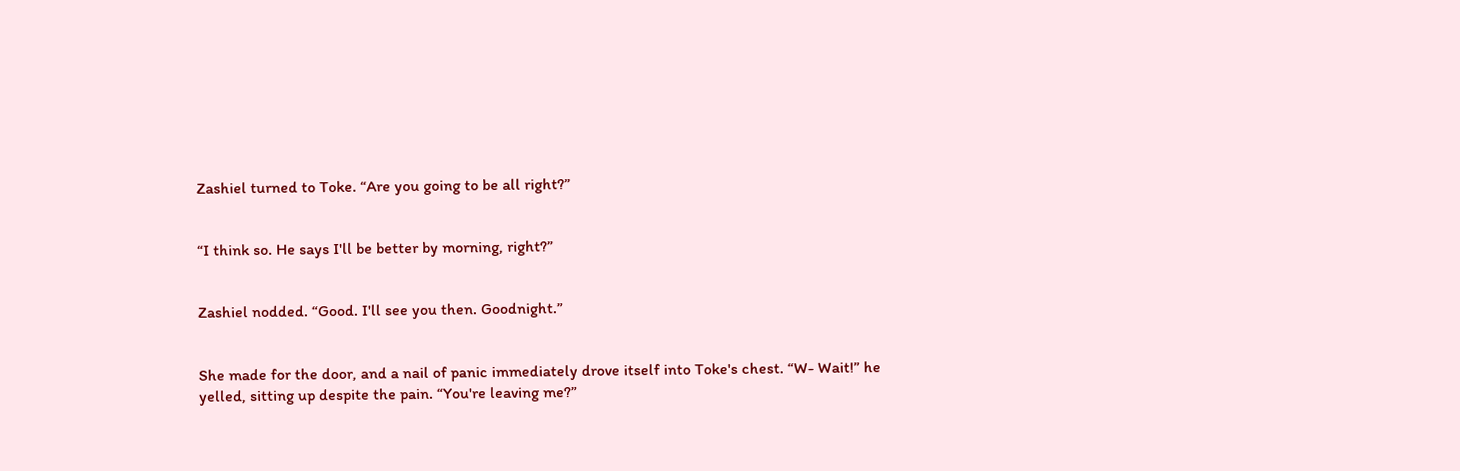Zashiel turned to Toke. “Are you going to be all right?”


“I think so. He says I'll be better by morning, right?”


Zashiel nodded. “Good. I'll see you then. Goodnight.”


She made for the door, and a nail of panic immediately drove itself into Toke's chest. “W- Wait!” he yelled, sitting up despite the pain. “You're leaving me?”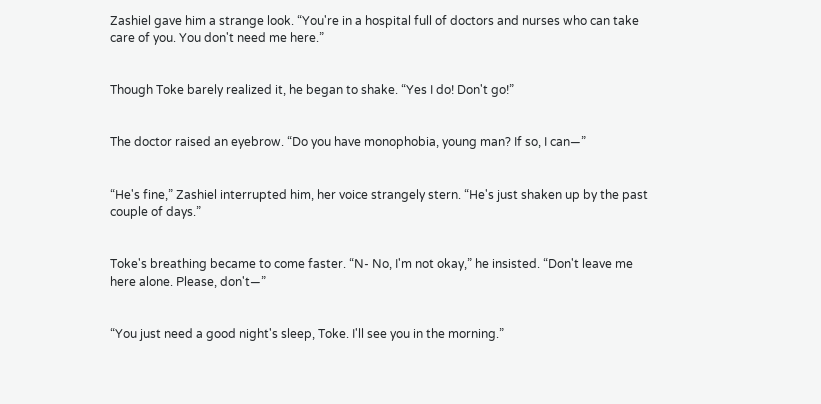Zashiel gave him a strange look. “You're in a hospital full of doctors and nurses who can take care of you. You don't need me here.”


Though Toke barely realized it, he began to shake. “Yes I do! Don't go!”


The doctor raised an eyebrow. “Do you have monophobia, young man? If so, I can—”


“He's fine,” Zashiel interrupted him, her voice strangely stern. “He's just shaken up by the past couple of days.”


Toke's breathing became to come faster. “N- No, I'm not okay,” he insisted. “Don't leave me here alone. Please, don't—”


“You just need a good night's sleep, Toke. I'll see you in the morning.”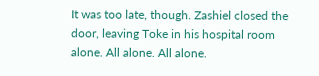It was too late, though. Zashiel closed the door, leaving Toke in his hospital room alone. All alone. All alone.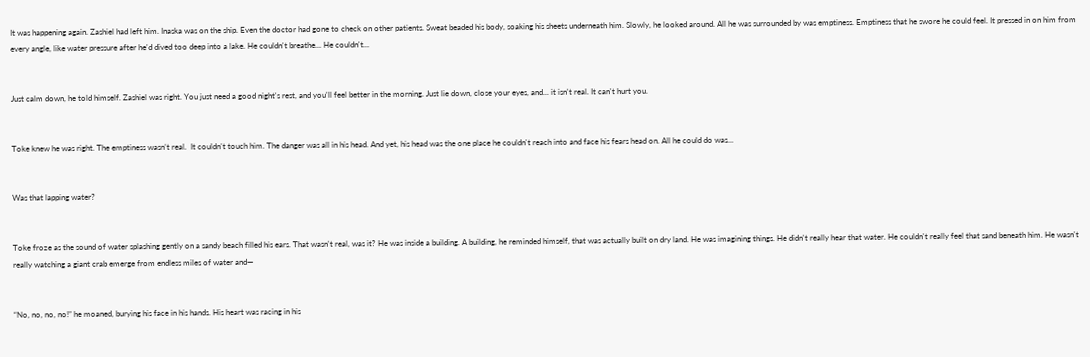It was happening again. Zashiel had left him. Inaska was on the ship. Even the doctor had gone to check on other patients. Sweat beaded his body, soaking his sheets underneath him. Slowly, he looked around. All he was surrounded by was emptiness. Emptiness that he swore he could feel. It pressed in on him from every angle, like water pressure after he'd dived too deep into a lake. He couldn't breathe... He couldn't...


Just calm down, he told himself. Zashiel was right. You just need a good night's rest, and you'll feel better in the morning. Just lie down, close your eyes, and... it isn't real. It can't hurt you.


Toke knew he was right. The emptiness wasn’t real.  It couldn’t touch him. The danger was all in his head. And yet, his head was the one place he couldn't reach into and face his fears head on. All he could do was...


Was that lapping water?


Toke froze as the sound of water splashing gently on a sandy beach filled his ears. That wasn't real, was it? He was inside a building. A building, he reminded himself, that was actually built on dry land. He was imagining things. He didn't really hear that water. He couldn't really feel that sand beneath him. He wasn't really watching a giant crab emerge from endless miles of water and—


“No, no, no, no!” he moaned, burying his face in his hands. His heart was racing in his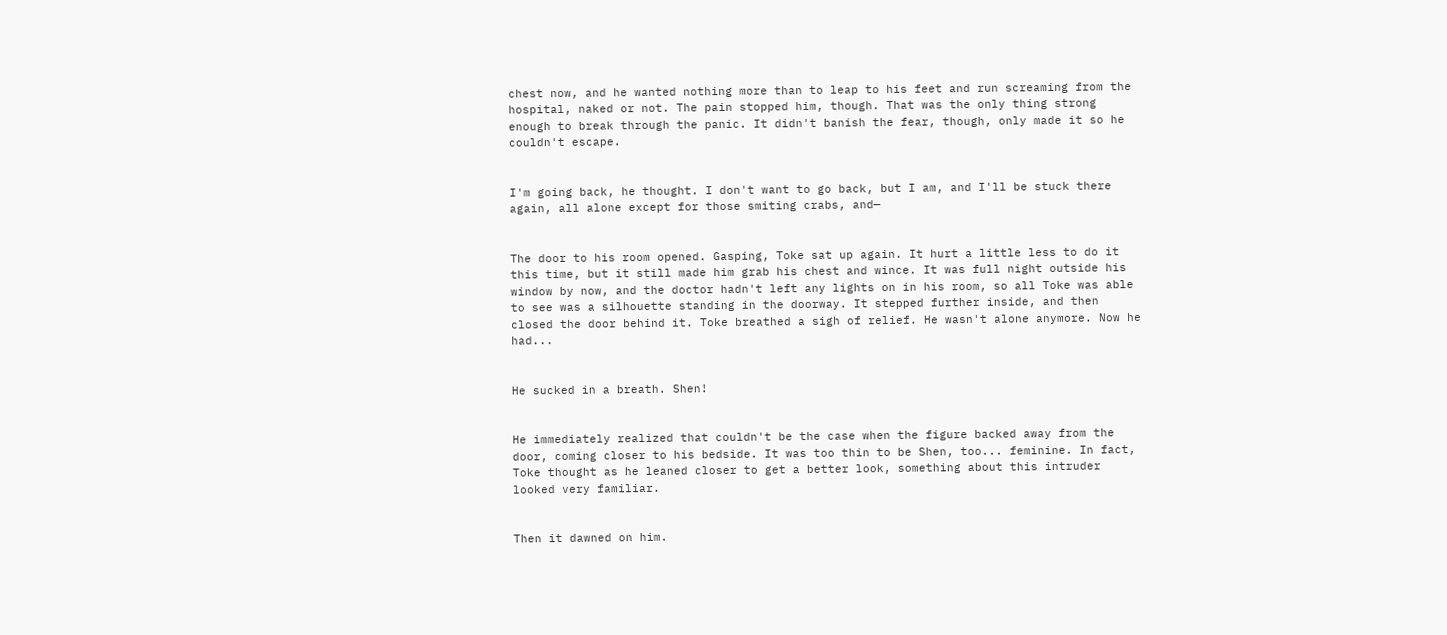chest now, and he wanted nothing more than to leap to his feet and run screaming from the hospital, naked or not. The pain stopped him, though. That was the only thing strong enough to break through the panic. It didn't banish the fear, though, only made it so he couldn't escape.


I'm going back, he thought. I don't want to go back, but I am, and I'll be stuck there again, all alone except for those smiting crabs, and—


The door to his room opened. Gasping, Toke sat up again. It hurt a little less to do it this time, but it still made him grab his chest and wince. It was full night outside his window by now, and the doctor hadn't left any lights on in his room, so all Toke was able to see was a silhouette standing in the doorway. It stepped further inside, and then closed the door behind it. Toke breathed a sigh of relief. He wasn't alone anymore. Now he had...


He sucked in a breath. Shen!


He immediately realized that couldn't be the case when the figure backed away from the door, coming closer to his bedside. It was too thin to be Shen, too... feminine. In fact, Toke thought as he leaned closer to get a better look, something about this intruder looked very familiar.


Then it dawned on him.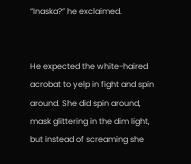“Inaska?” he exclaimed.


He expected the white-haired acrobat to yelp in fight and spin around. She did spin around, mask glittering in the dim light, but instead of screaming she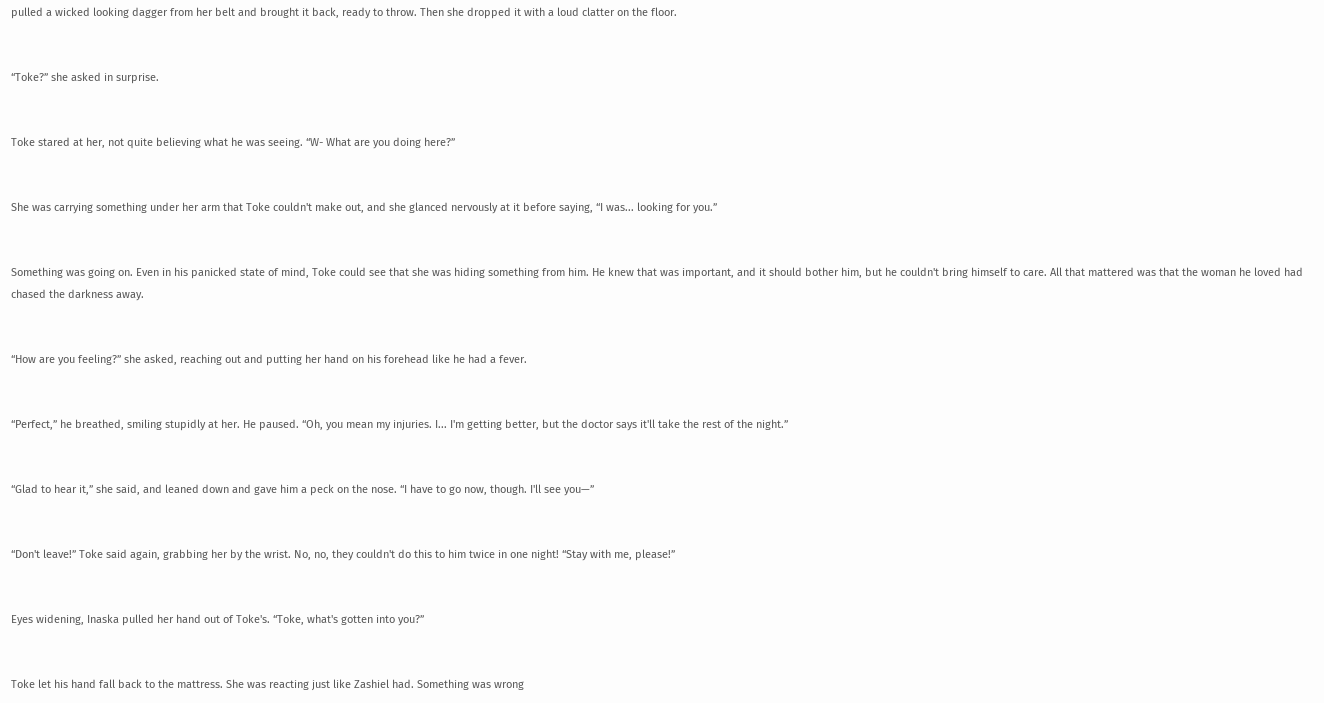pulled a wicked looking dagger from her belt and brought it back, ready to throw. Then she dropped it with a loud clatter on the floor.


“Toke?” she asked in surprise.


Toke stared at her, not quite believing what he was seeing. “W- What are you doing here?”


She was carrying something under her arm that Toke couldn't make out, and she glanced nervously at it before saying, “I was... looking for you.”


Something was going on. Even in his panicked state of mind, Toke could see that she was hiding something from him. He knew that was important, and it should bother him, but he couldn't bring himself to care. All that mattered was that the woman he loved had chased the darkness away.


“How are you feeling?” she asked, reaching out and putting her hand on his forehead like he had a fever.


“Perfect,” he breathed, smiling stupidly at her. He paused. “Oh, you mean my injuries. I... I'm getting better, but the doctor says it'll take the rest of the night.”


“Glad to hear it,” she said, and leaned down and gave him a peck on the nose. “I have to go now, though. I'll see you—”


“Don't leave!” Toke said again, grabbing her by the wrist. No, no, they couldn't do this to him twice in one night! “Stay with me, please!”


Eyes widening, Inaska pulled her hand out of Toke's. “Toke, what's gotten into you?”


Toke let his hand fall back to the mattress. She was reacting just like Zashiel had. Something was wrong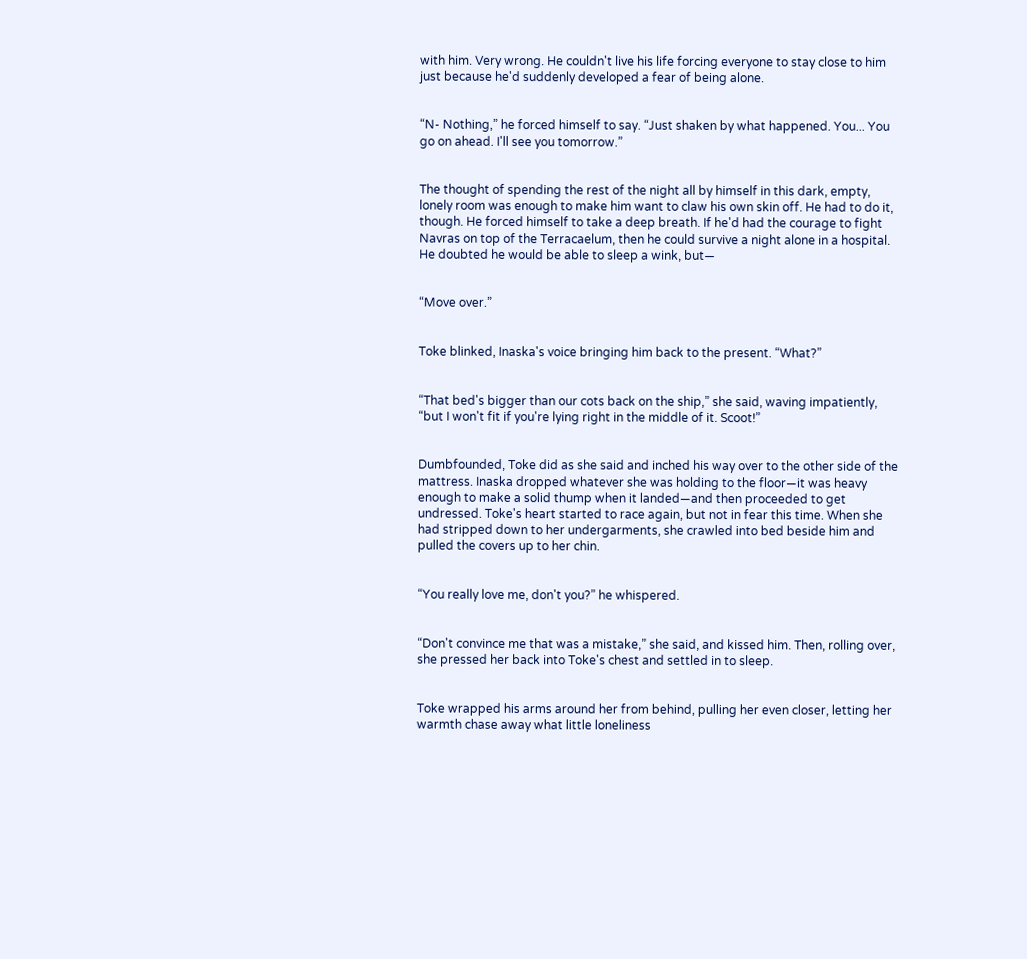with him. Very wrong. He couldn't live his life forcing everyone to stay close to him just because he'd suddenly developed a fear of being alone.


“N- Nothing,” he forced himself to say. “Just shaken by what happened. You... You go on ahead. I'll see you tomorrow.”


The thought of spending the rest of the night all by himself in this dark, empty, lonely room was enough to make him want to claw his own skin off. He had to do it, though. He forced himself to take a deep breath. If he'd had the courage to fight Navras on top of the Terracaelum, then he could survive a night alone in a hospital. He doubted he would be able to sleep a wink, but—


“Move over.”


Toke blinked, Inaska's voice bringing him back to the present. “What?”


“That bed's bigger than our cots back on the ship,” she said, waving impatiently, “but I won't fit if you're lying right in the middle of it. Scoot!”


Dumbfounded, Toke did as she said and inched his way over to the other side of the mattress. Inaska dropped whatever she was holding to the floor—it was heavy enough to make a solid thump when it landed—and then proceeded to get undressed. Toke's heart started to race again, but not in fear this time. When she had stripped down to her undergarments, she crawled into bed beside him and pulled the covers up to her chin.


“You really love me, don't you?” he whispered.


“Don't convince me that was a mistake,” she said, and kissed him. Then, rolling over, she pressed her back into Toke's chest and settled in to sleep.


Toke wrapped his arms around her from behind, pulling her even closer, letting her warmth chase away what little loneliness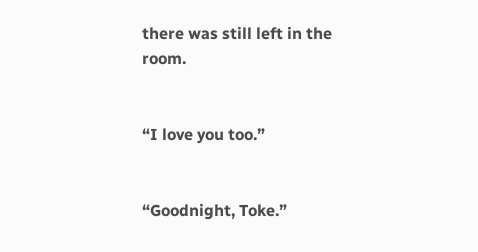there was still left in the room.


“I love you too.”


“Goodnight, Toke.”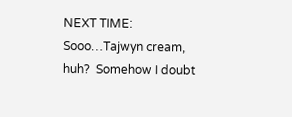NEXT TIME: Sooo…Tajwyn cream, huh?  Somehow I doubt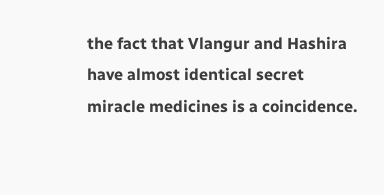the fact that Vlangur and Hashira have almost identical secret miracle medicines is a coincidence.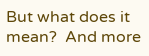But what does it mean?  And more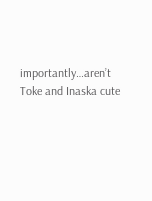importantly…aren’t Toke and Inaska cute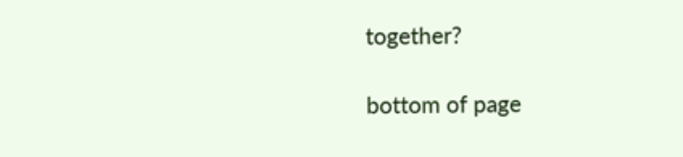together?

bottom of page